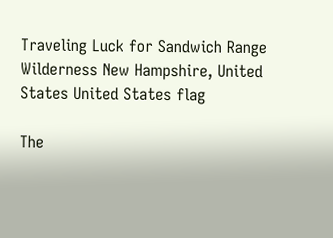Traveling Luck for Sandwich Range Wilderness New Hampshire, United States United States flag

The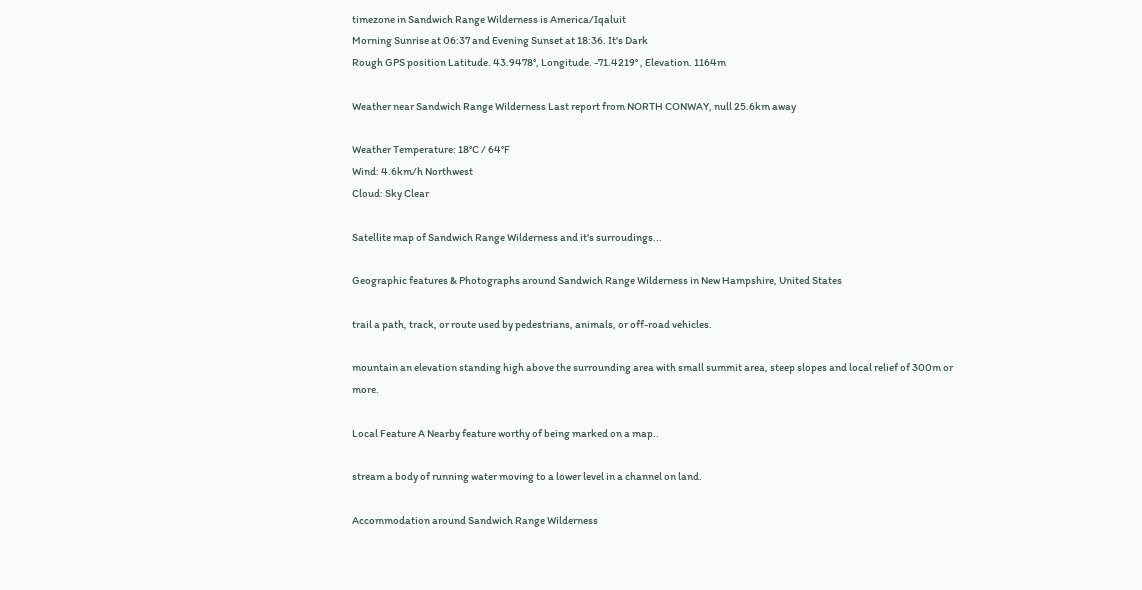timezone in Sandwich Range Wilderness is America/Iqaluit
Morning Sunrise at 06:37 and Evening Sunset at 18:36. It's Dark
Rough GPS position Latitude. 43.9478°, Longitude. -71.4219° , Elevation. 1164m

Weather near Sandwich Range Wilderness Last report from NORTH CONWAY, null 25.6km away

Weather Temperature: 18°C / 64°F
Wind: 4.6km/h Northwest
Cloud: Sky Clear

Satellite map of Sandwich Range Wilderness and it's surroudings...

Geographic features & Photographs around Sandwich Range Wilderness in New Hampshire, United States

trail a path, track, or route used by pedestrians, animals, or off-road vehicles.

mountain an elevation standing high above the surrounding area with small summit area, steep slopes and local relief of 300m or more.

Local Feature A Nearby feature worthy of being marked on a map..

stream a body of running water moving to a lower level in a channel on land.

Accommodation around Sandwich Range Wilderness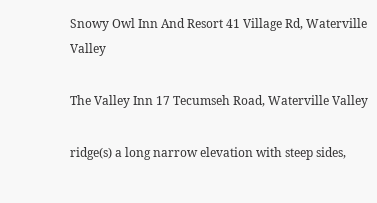Snowy Owl Inn And Resort 41 Village Rd, Waterville Valley

The Valley Inn 17 Tecumseh Road, Waterville Valley

ridge(s) a long narrow elevation with steep sides,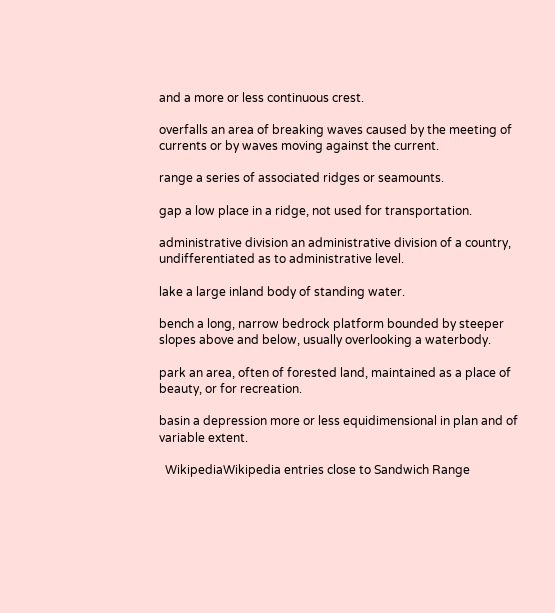and a more or less continuous crest.

overfalls an area of breaking waves caused by the meeting of currents or by waves moving against the current.

range a series of associated ridges or seamounts.

gap a low place in a ridge, not used for transportation.

administrative division an administrative division of a country, undifferentiated as to administrative level.

lake a large inland body of standing water.

bench a long, narrow bedrock platform bounded by steeper slopes above and below, usually overlooking a waterbody.

park an area, often of forested land, maintained as a place of beauty, or for recreation.

basin a depression more or less equidimensional in plan and of variable extent.

  WikipediaWikipedia entries close to Sandwich Range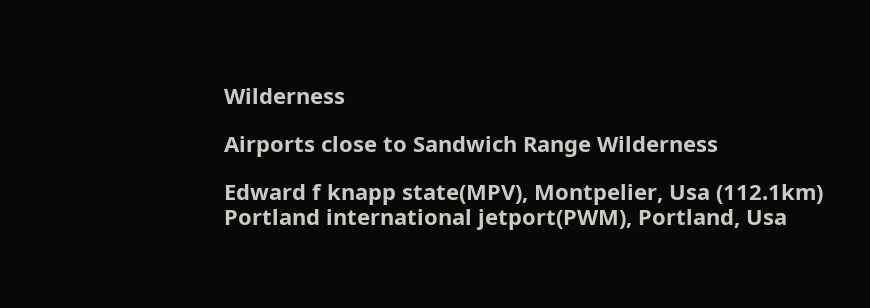Wilderness

Airports close to Sandwich Range Wilderness

Edward f knapp state(MPV), Montpelier, Usa (112.1km)
Portland international jetport(PWM), Portland, Usa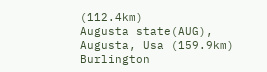(112.4km)
Augusta state(AUG), Augusta, Usa (159.9km)
Burlington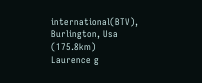international(BTV), Burlington, Usa (175.8km)
Laurence g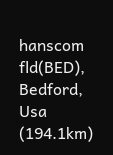hanscom fld(BED), Bedford, Usa (194.1km)